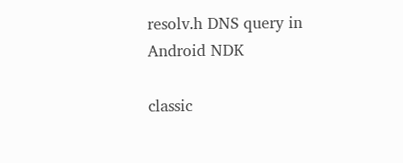resolv.h DNS query in Android NDK

classic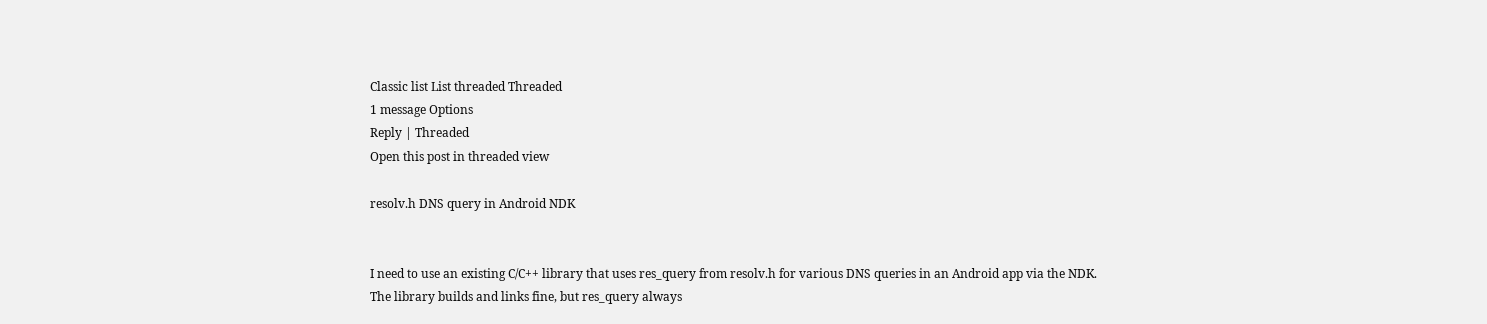Classic list List threaded Threaded
1 message Options
Reply | Threaded
Open this post in threaded view

resolv.h DNS query in Android NDK


I need to use an existing C/C++ library that uses res_query from resolv.h for various DNS queries in an Android app via the NDK.
The library builds and links fine, but res_query always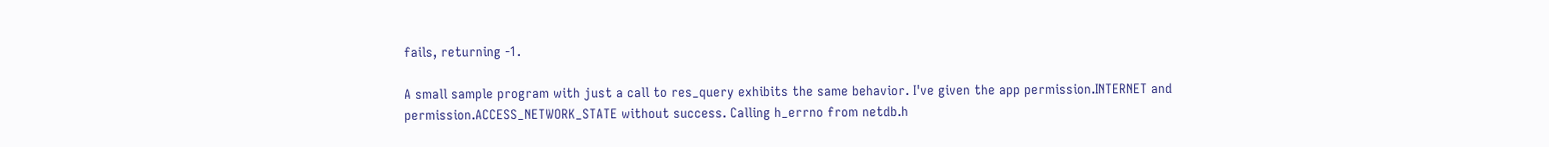fails, returning -1.

A small sample program with just a call to res_query exhibits the same behavior. I've given the app permission.INTERNET and permission.ACCESS_NETWORK_STATE without success. Calling h_errno from netdb.h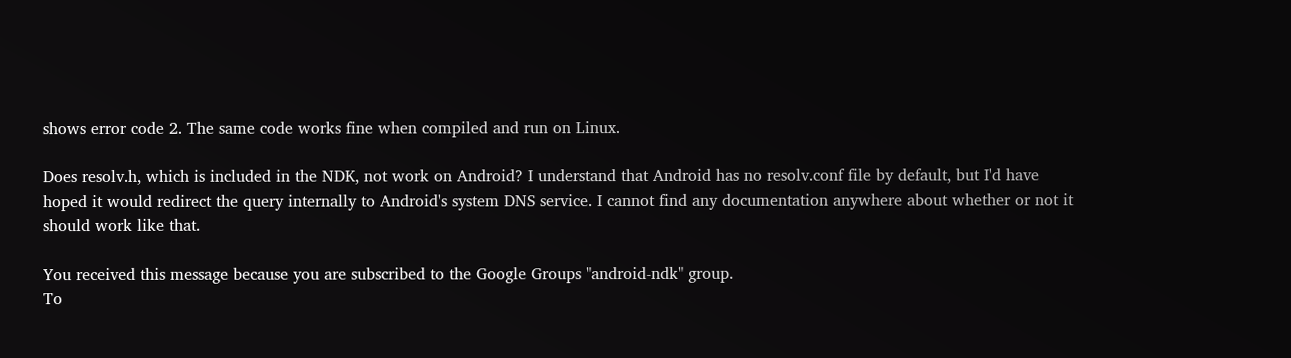shows error code 2. The same code works fine when compiled and run on Linux.

Does resolv.h, which is included in the NDK, not work on Android? I understand that Android has no resolv.conf file by default, but I'd have hoped it would redirect the query internally to Android's system DNS service. I cannot find any documentation anywhere about whether or not it should work like that.

You received this message because you are subscribed to the Google Groups "android-ndk" group.
To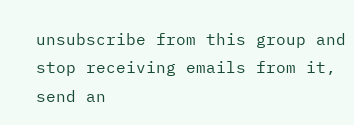unsubscribe from this group and stop receiving emails from it, send an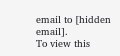email to [hidden email].
To view this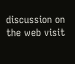discussion on the web visit